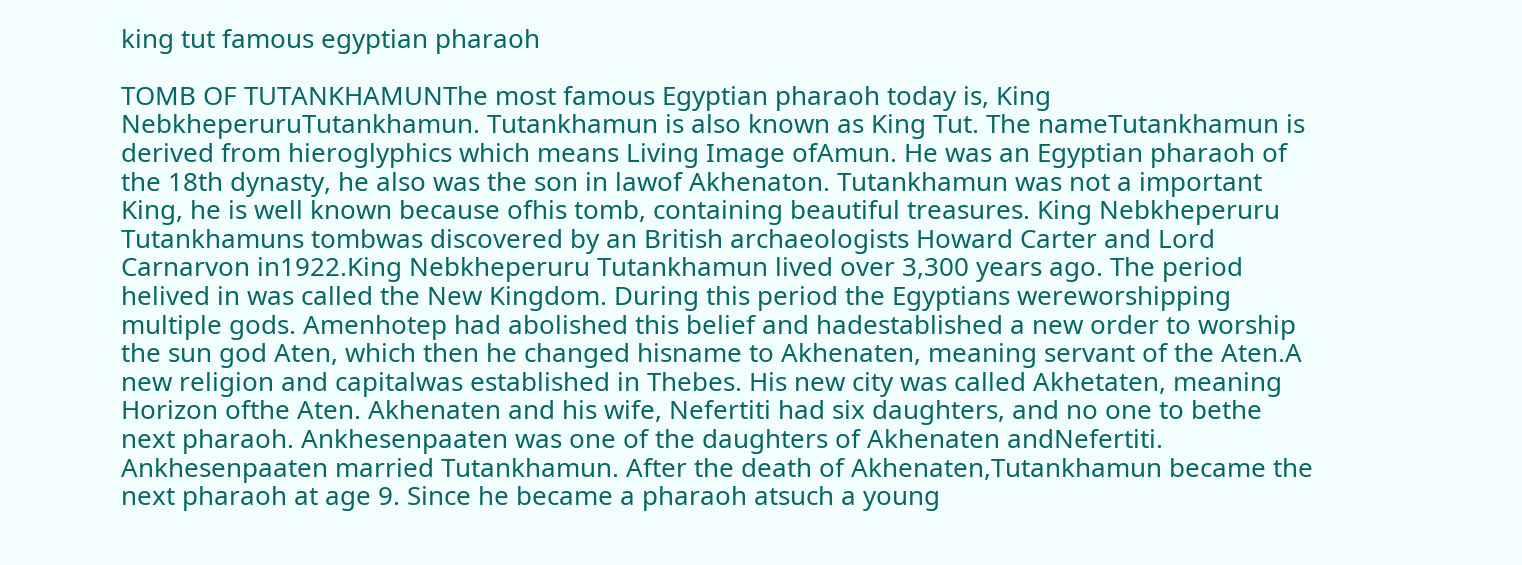king tut famous egyptian pharaoh

TOMB OF TUTANKHAMUNThe most famous Egyptian pharaoh today is, King NebkheperuruTutankhamun. Tutankhamun is also known as King Tut. The nameTutankhamun is derived from hieroglyphics which means Living Image ofAmun. He was an Egyptian pharaoh of the 18th dynasty, he also was the son in lawof Akhenaton. Tutankhamun was not a important King, he is well known because ofhis tomb, containing beautiful treasures. King Nebkheperuru Tutankhamuns tombwas discovered by an British archaeologists Howard Carter and Lord Carnarvon in1922.King Nebkheperuru Tutankhamun lived over 3,300 years ago. The period helived in was called the New Kingdom. During this period the Egyptians wereworshipping multiple gods. Amenhotep had abolished this belief and hadestablished a new order to worship the sun god Aten, which then he changed hisname to Akhenaten, meaning servant of the Aten.A new religion and capitalwas established in Thebes. His new city was called Akhetaten, meaning Horizon ofthe Aten. Akhenaten and his wife, Nefertiti had six daughters, and no one to bethe next pharaoh. Ankhesenpaaten was one of the daughters of Akhenaten andNefertiti. Ankhesenpaaten married Tutankhamun. After the death of Akhenaten,Tutankhamun became the next pharaoh at age 9. Since he became a pharaoh atsuch a young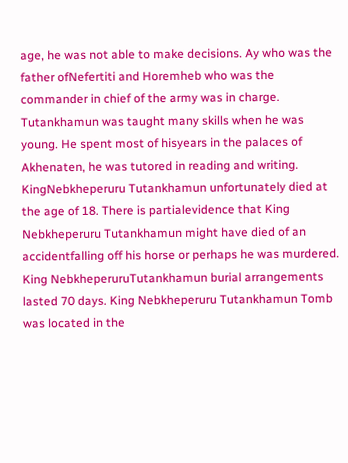age, he was not able to make decisions. Ay who was the father ofNefertiti and Horemheb who was the commander in chief of the army was in charge. Tutankhamun was taught many skills when he was young. He spent most of hisyears in the palaces of Akhenaten, he was tutored in reading and writing. KingNebkheperuru Tutankhamun unfortunately died at the age of 18. There is partialevidence that King Nebkheperuru Tutankhamun might have died of an accidentfalling off his horse or perhaps he was murdered. King NebkheperuruTutankhamun burial arrangements lasted 70 days. King Nebkheperuru Tutankhamun Tomb was located in the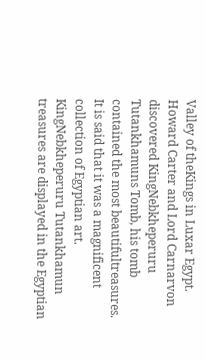Valley of theKings in Luxar Egypt. Howard Carter and Lord Carnarvon discovered KingNebkheperuru Tutankhamuns Tomb, his tomb contained the most beautifultreasures. It is said that it was a magnificent collection of Egyptian art. KingNebkheperuru Tutankhamun treasures are displayed in the Egyptian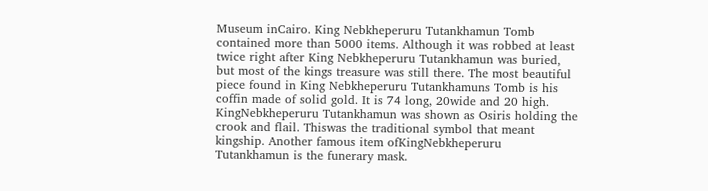Museum inCairo. King Nebkheperuru Tutankhamun Tomb contained more than 5000 items. Although it was robbed at least twice right after King Nebkheperuru Tutankhamun was buried, but most of the kings treasure was still there. The most beautiful piece found in King Nebkheperuru Tutankhamuns Tomb is his coffin made of solid gold. It is 74 long, 20wide and 20 high. KingNebkheperuru Tutankhamun was shown as Osiris holding the crook and flail. Thiswas the traditional symbol that meant kingship. Another famous item ofKingNebkheperuru Tutankhamun is the funerary mask.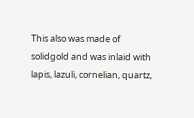This also was made of solidgold and was inlaid with lapis, lazuli, cornelian, quartz,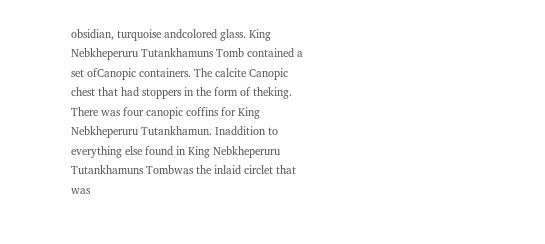obsidian, turquoise andcolored glass. King Nebkheperuru Tutankhamuns Tomb contained a set ofCanopic containers. The calcite Canopic chest that had stoppers in the form of theking. There was four canopic coffins for King Nebkheperuru Tutankhamun. Inaddition to everything else found in King Nebkheperuru Tutankhamuns Tombwas the inlaid circlet that was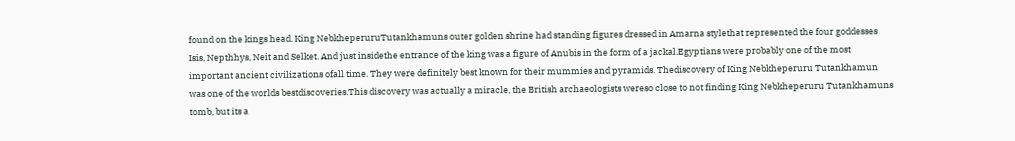found on the kings head. King NebkheperuruTutankhamuns outer golden shrine had standing figures dressed in Amarna stylethat represented the four goddesses Isis, Nepthhys, Neit and Selket. And just insidethe entrance of the king was a figure of Anubis in the form of a jackal.Egyptians were probably one of the most important ancient civilizations ofall time. They were definitely best known for their mummies and pyramids. Thediscovery of King Nebkheperuru Tutankhamun was one of the worlds bestdiscoveries.This discovery was actually a miracle, the British archaeologists wereso close to not finding King Nebkheperuru Tutankhamuns tomb, but its a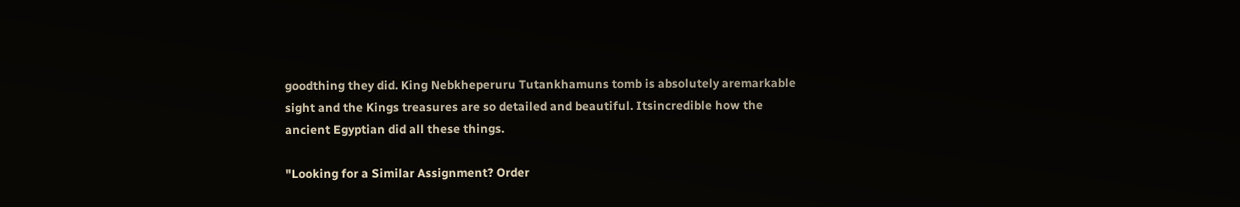goodthing they did. King Nebkheperuru Tutankhamuns tomb is absolutely aremarkable sight and the Kings treasures are so detailed and beautiful. Itsincredible how the ancient Egyptian did all these things.

"Looking for a Similar Assignment? Order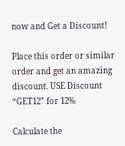now and Get a Discount!

Place this order or similar order and get an amazing discount. USE Discount “GET12” for 12%

Calculate the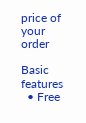price of your order

Basic features
  • Free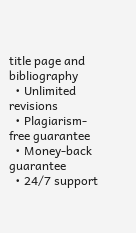title page and bibliography
  • Unlimited revisions
  • Plagiarism-free guarantee
  • Money-back guarantee
  • 24/7 support